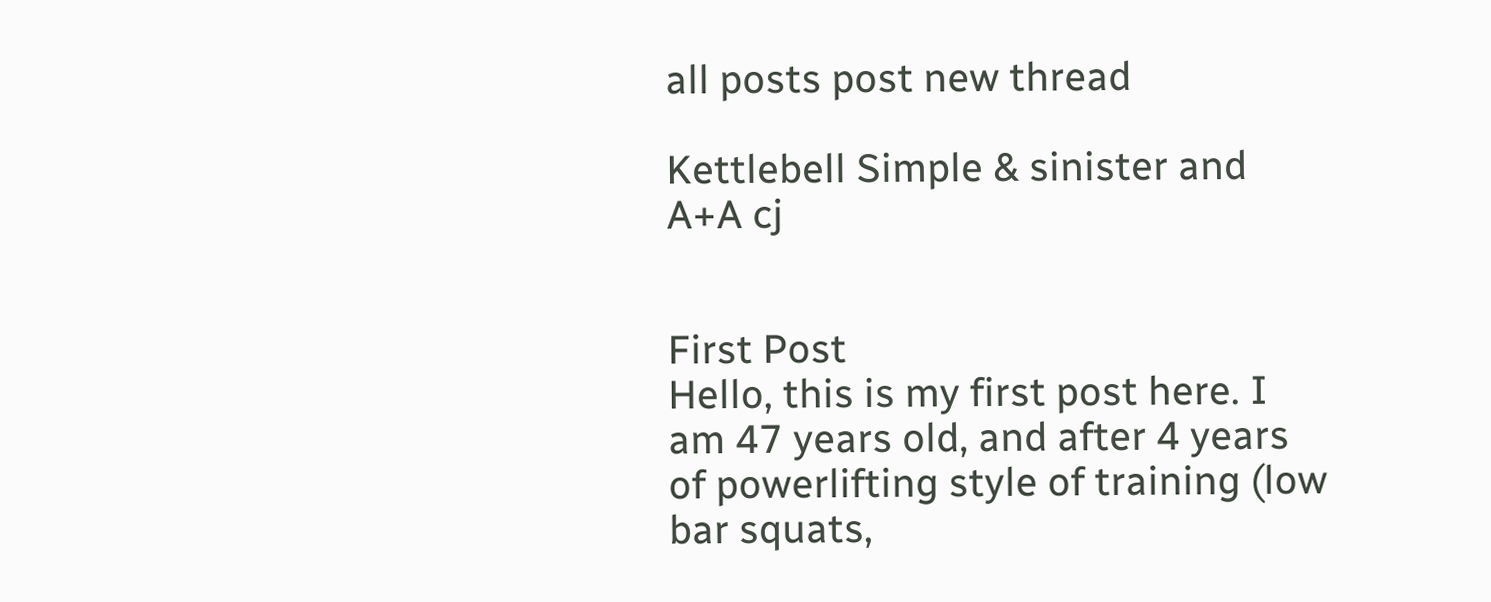all posts post new thread

Kettlebell Simple & sinister and A+A cj


First Post
Hello, this is my first post here. I am 47 years old, and after 4 years of powerlifting style of training (low bar squats,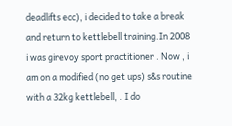deadlifts ecc), i decided to take a break and return to kettlebell training.In 2008 i was girevoy sport practitioner . Now , i am on a modified (no get ups) s&s routine with a 32kg kettlebell, . I do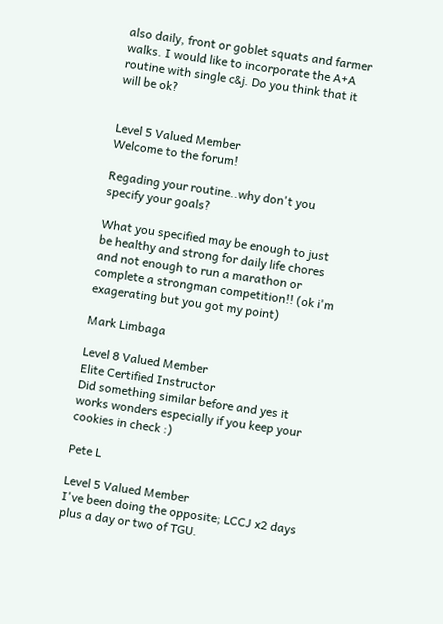also daily, front or goblet squats and farmer walks. I would like to incorporate the A+A routine with single c&j. Do you think that it will be ok?


Level 5 Valued Member
Welcome to the forum!

Regading your routine..why don't you specify your goals?

What you specified may be enough to just be healthy and strong for daily life chores and not enough to run a marathon or complete a strongman competition!! (ok i'm exagerating but you got my point)

Mark Limbaga

Level 8 Valued Member
Elite Certified Instructor
Did something similar before and yes it works wonders especially if you keep your cookies in check :)

Pete L

Level 5 Valued Member
I've been doing the opposite; LCCJ x2 days plus a day or two of TGU.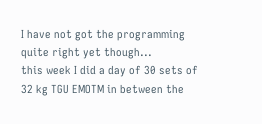I have not got the programming quite right yet though...
this week I did a day of 30 sets of 32 kg TGU EMOTM in between the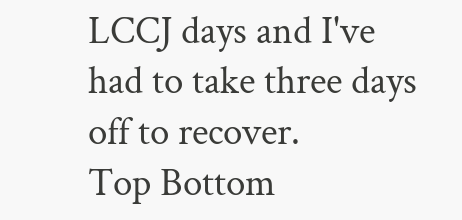LCCJ days and I've had to take three days off to recover.
Top Bottom